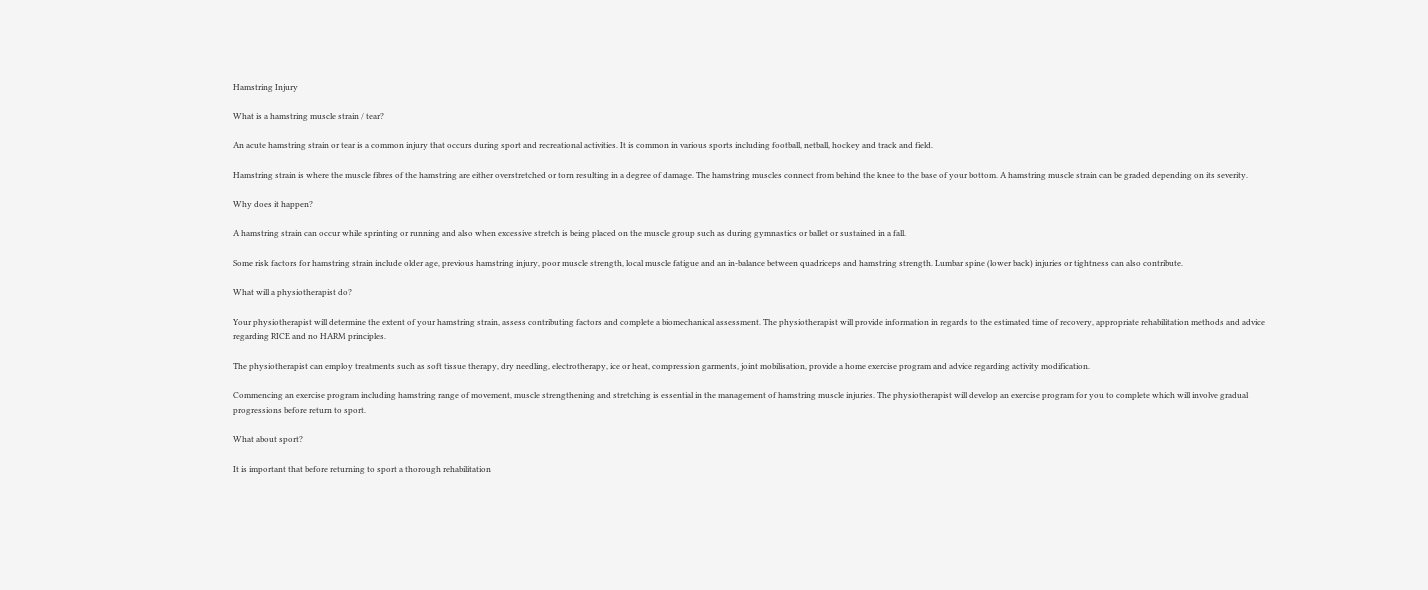Hamstring Injury

What is a hamstring muscle strain / tear?

An acute hamstring strain or tear is a common injury that occurs during sport and recreational activities. It is common in various sports including football, netball, hockey and track and field.

Hamstring strain is where the muscle fibres of the hamstring are either overstretched or torn resulting in a degree of damage. The hamstring muscles connect from behind the knee to the base of your bottom. A hamstring muscle strain can be graded depending on its severity.

Why does it happen?

A hamstring strain can occur while sprinting or running and also when excessive stretch is being placed on the muscle group such as during gymnastics or ballet or sustained in a fall.

Some risk factors for hamstring strain include older age, previous hamstring injury, poor muscle strength, local muscle fatigue and an in-balance between quadriceps and hamstring strength. Lumbar spine (lower back) injuries or tightness can also contribute.

What will a physiotherapist do?

Your physiotherapist will determine the extent of your hamstring strain, assess contributing factors and complete a biomechanical assessment. The physiotherapist will provide information in regards to the estimated time of recovery, appropriate rehabilitation methods and advice regarding RICE and no HARM principles.

The physiotherapist can employ treatments such as soft tissue therapy, dry needling, electrotherapy, ice or heat, compression garments, joint mobilisation, provide a home exercise program and advice regarding activity modification.

Commencing an exercise program including hamstring range of movement, muscle strengthening and stretching is essential in the management of hamstring muscle injuries. The physiotherapist will develop an exercise program for you to complete which will involve gradual progressions before return to sport.

What about sport?

It is important that before returning to sport a thorough rehabilitation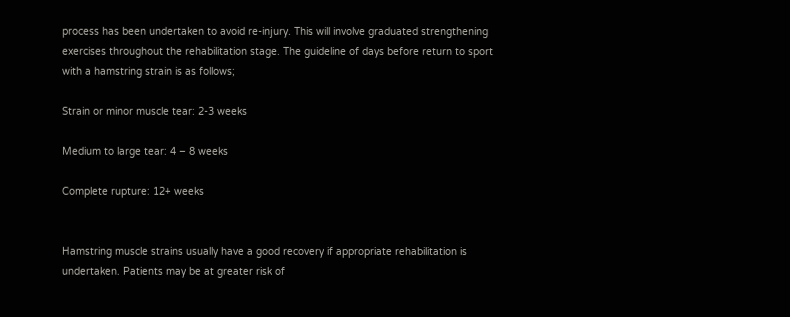process has been undertaken to avoid re-injury. This will involve graduated strengthening exercises throughout the rehabilitation stage. The guideline of days before return to sport with a hamstring strain is as follows;

Strain or minor muscle tear: 2-3 weeks

Medium to large tear: 4 – 8 weeks

Complete rupture: 12+ weeks


Hamstring muscle strains usually have a good recovery if appropriate rehabilitation is undertaken. Patients may be at greater risk of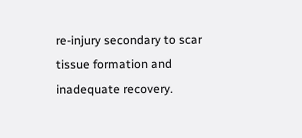re-injury secondary to scar tissue formation and inadequate recovery.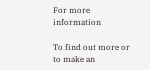For more information

To find out more or to make an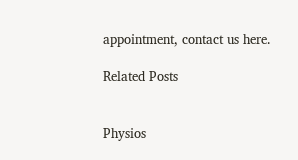appointment, contact us here.

Related Posts


Physios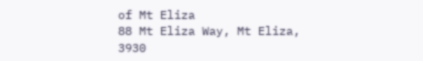of Mt Eliza
88 Mt Eliza Way, Mt Eliza, 3930